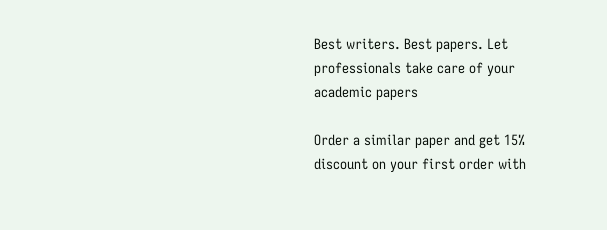Best writers. Best papers. Let professionals take care of your academic papers

Order a similar paper and get 15% discount on your first order with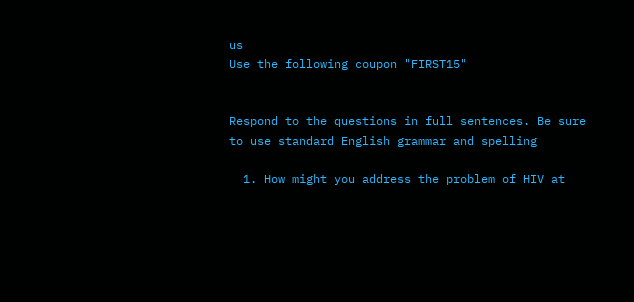us
Use the following coupon "FIRST15"


Respond to the questions in full sentences. Be sure to use standard English grammar and spelling

  1. How might you address the problem of HIV at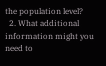the population level?
  2. What additional information might you need to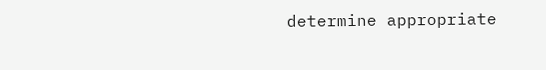determine appropriate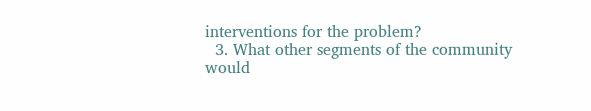interventions for the problem?
  3. What other segments of the community would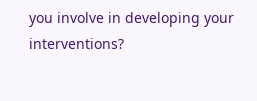you involve in developing your interventions?